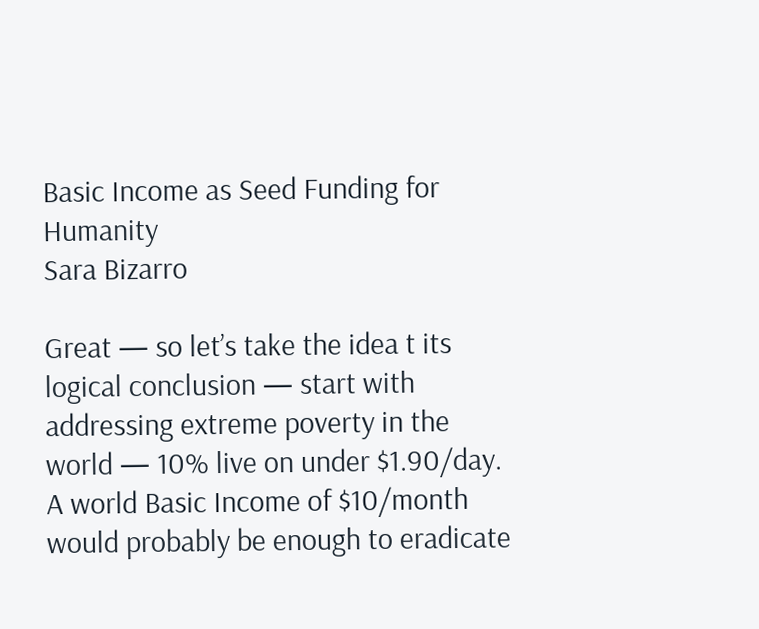Basic Income as Seed Funding for Humanity
Sara Bizarro

Great — so let’s take the idea t its logical conclusion — start with addressing extreme poverty in the world — 10% live on under $1.90/day. A world Basic Income of $10/month would probably be enough to eradicate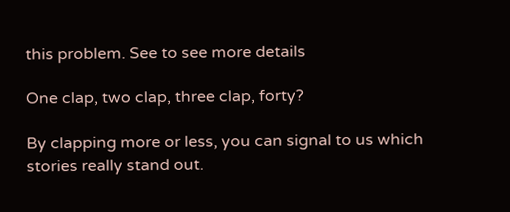this problem. See to see more details

One clap, two clap, three clap, forty?

By clapping more or less, you can signal to us which stories really stand out.